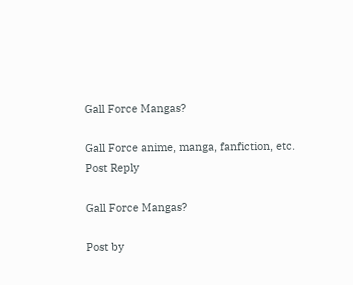Gall Force Mangas?

Gall Force anime, manga, fanfiction, etc.
Post Reply

Gall Force Mangas?

Post by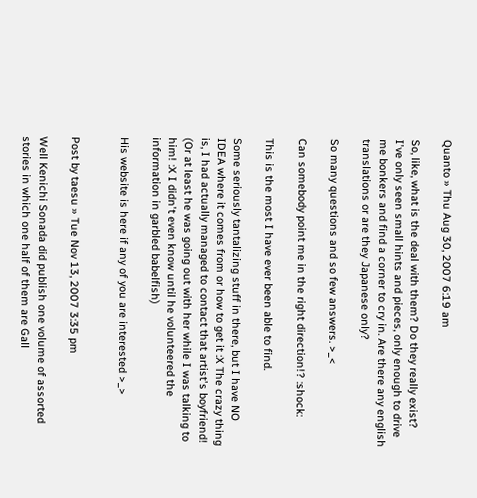Quanto » Thu Aug 30, 2007 6:19 am

So, like, what is the deal with them? Do they really exist?
I've only seen small hints and pieces, only enough to drive me bonkers and find a corner to cry in. Are there any english translations or are they Japanese only?

So many questions and so few answers. >_<

Can somebody point me in the right direction!? :shock:

This is the most I have ever been able to find.

Some seriously tantalizing stuff in there, but I have NO IDEA where it comes from or how to get it :X The crazy thing is, I had actually managed to contact that artist's boyfriend! (Or at least he was going out with her while I was talking to him! :X I didn't even know until he volunteered the information in garbled babelfish)

His website is here if any of you are interested >_>


Post by taesu » Tue Nov 13, 2007 3:35 pm

Well Kenichi Sonada did publish one volume of assorted stories in which one half of them are Gall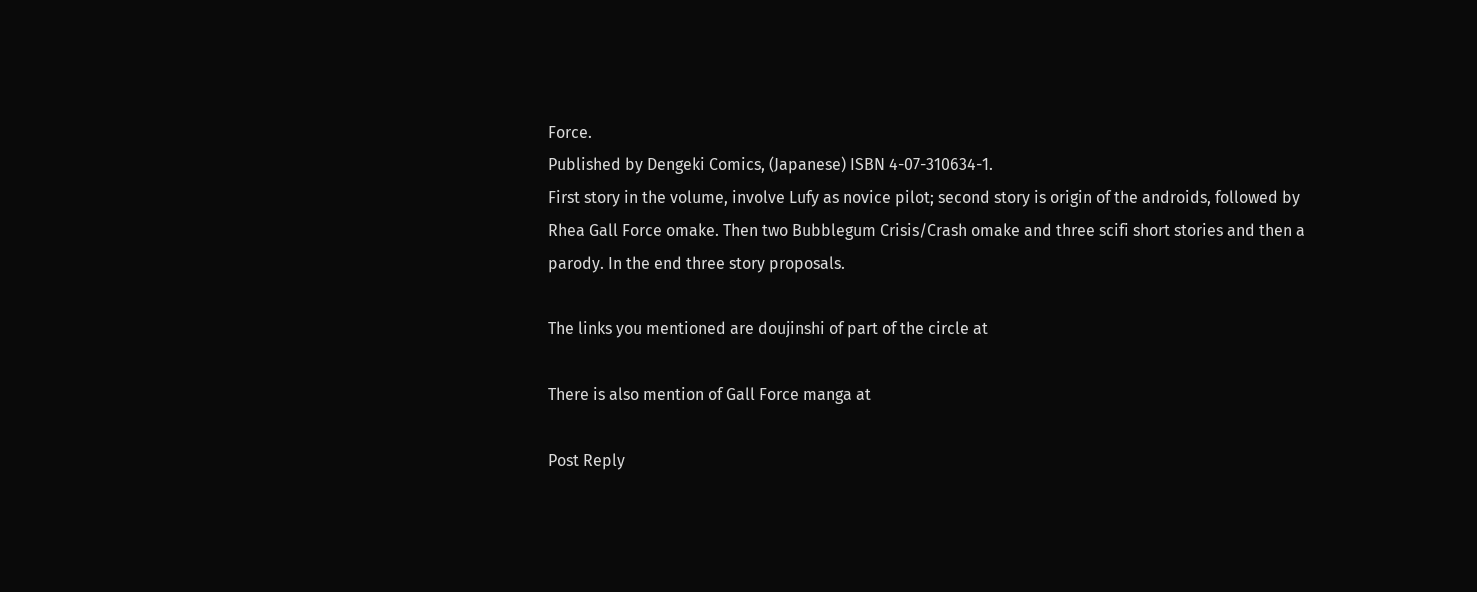Force.
Published by Dengeki Comics, (Japanese) ISBN 4-07-310634-1.
First story in the volume, involve Lufy as novice pilot; second story is origin of the androids, followed by Rhea Gall Force omake. Then two Bubblegum Crisis/Crash omake and three scifi short stories and then a parody. In the end three story proposals.

The links you mentioned are doujinshi of part of the circle at

There is also mention of Gall Force manga at

Post Reply